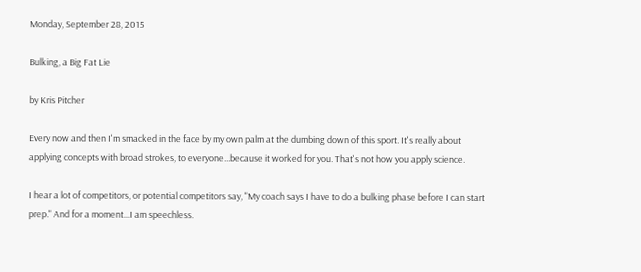Monday, September 28, 2015

Bulking, a Big Fat Lie

by Kris Pitcher

Every now and then I'm smacked in the face by my own palm at the dumbing down of this sport. It's really about applying concepts with broad strokes, to everyone...because it worked for you. That's not how you apply science.

I hear a lot of competitors, or potential competitors say, "My coach says I have to do a bulking phase before I can start prep." And for a moment...I am speechless.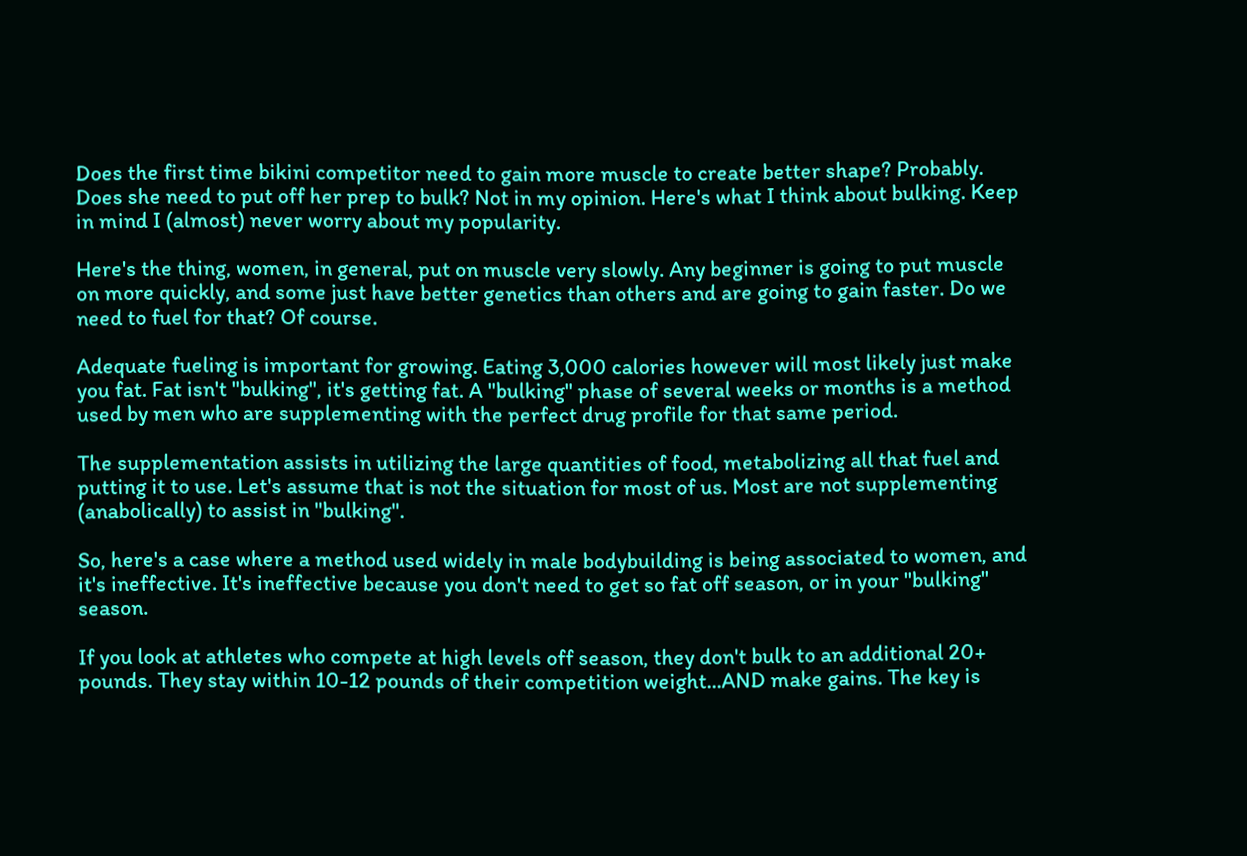Does the first time bikini competitor need to gain more muscle to create better shape? Probably. Does she need to put off her prep to bulk? Not in my opinion. Here's what I think about bulking. Keep in mind I (almost) never worry about my popularity.

Here's the thing, women, in general, put on muscle very slowly. Any beginner is going to put muscle on more quickly, and some just have better genetics than others and are going to gain faster. Do we need to fuel for that? Of course.

Adequate fueling is important for growing. Eating 3,000 calories however will most likely just make you fat. Fat isn't "bulking", it's getting fat. A "bulking" phase of several weeks or months is a method used by men who are supplementing with the perfect drug profile for that same period.

The supplementation assists in utilizing the large quantities of food, metabolizing all that fuel and putting it to use. Let's assume that is not the situation for most of us. Most are not supplementing (anabolically) to assist in "bulking".

So, here's a case where a method used widely in male bodybuilding is being associated to women, and it's ineffective. It's ineffective because you don't need to get so fat off season, or in your "bulking" season.

If you look at athletes who compete at high levels off season, they don't bulk to an additional 20+ pounds. They stay within 10-12 pounds of their competition weight...AND make gains. The key is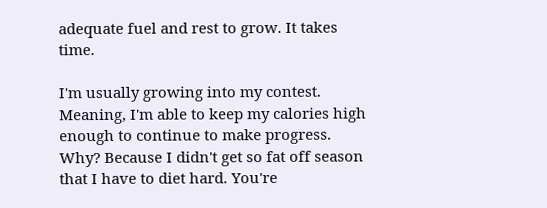adequate fuel and rest to grow. It takes time.

I'm usually growing into my contest. Meaning, I'm able to keep my calories high enough to continue to make progress. Why? Because I didn't get so fat off season that I have to diet hard. You're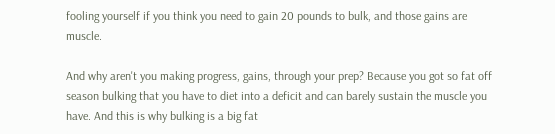fooling yourself if you think you need to gain 20 pounds to bulk, and those gains are muscle.

And why aren't you making progress, gains, through your prep? Because you got so fat off season bulking that you have to diet into a deficit and can barely sustain the muscle you have. And this is why bulking is a big fat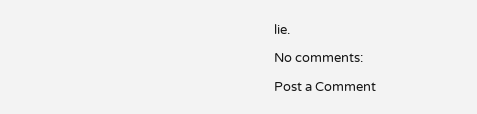lie.

No comments:

Post a Comment